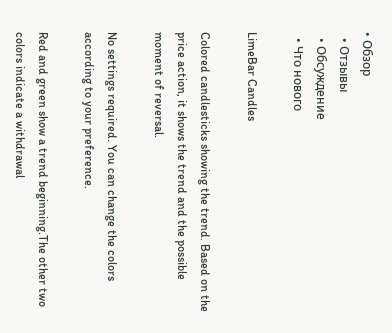• Обзор
  • Отзывы
  • Обсуждение
  • Что нового

LimeBar Candles

Colored candlesticks showing the trend. Based on the price action, it shows the trend and the possible moment of reversal.

No settings required. You can change the colors according to your preference.

Red and green show a trend beginning.The other two colors indicate a withdrawal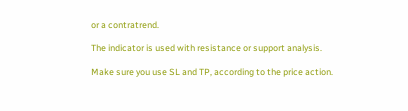or a contratrend.

The indicator is used with resistance or support analysis.

Make sure you use SL and TP, according to the price action.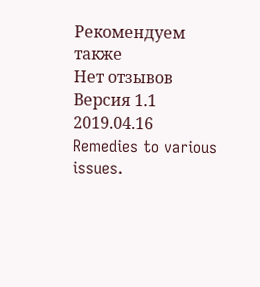Рекомендуем также
Нет отзывов
Версия 1.1 2019.04.16
Remedies to various issues.